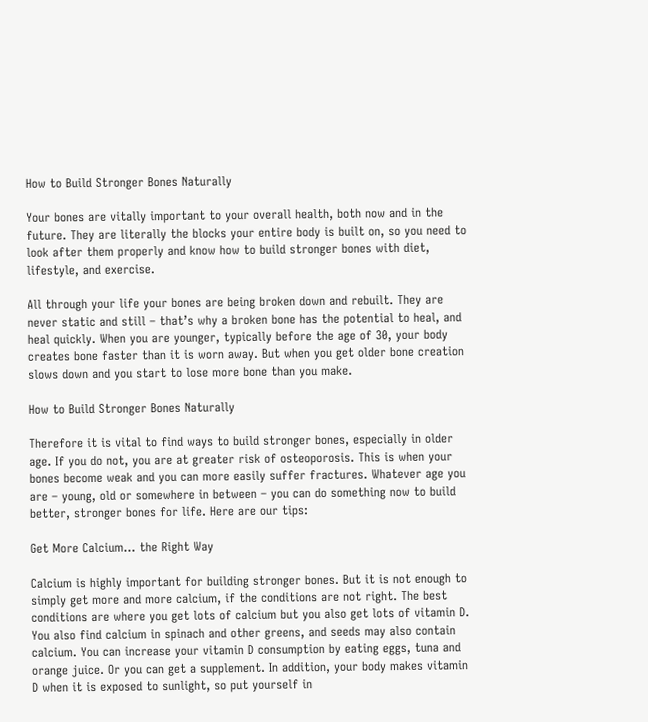How to Build Stronger Bones Naturally

Your bones are vitally important to your overall health, both now and in the future. They are literally the blocks your entire body is built on, so you need to look after them properly and know how to build stronger bones with diet, lifestyle, and exercise.

All through your life your bones are being broken down and rebuilt. They are never static and still – that’s why a broken bone has the potential to heal, and heal quickly. When you are younger, typically before the age of 30, your body creates bone faster than it is worn away. But when you get older bone creation slows down and you start to lose more bone than you make.

How to Build Stronger Bones Naturally

Therefore it is vital to find ways to build stronger bones, especially in older age. If you do not, you are at greater risk of osteoporosis. This is when your bones become weak and you can more easily suffer fractures. Whatever age you are – young, old or somewhere in between – you can do something now to build better, stronger bones for life. Here are our tips:

Get More Calcium… the Right Way

Calcium is highly important for building stronger bones. But it is not enough to simply get more and more calcium, if the conditions are not right. The best conditions are where you get lots of calcium but you also get lots of vitamin D. You also find calcium in spinach and other greens, and seeds may also contain calcium. You can increase your vitamin D consumption by eating eggs, tuna and orange juice. Or you can get a supplement. In addition, your body makes vitamin D when it is exposed to sunlight, so put yourself in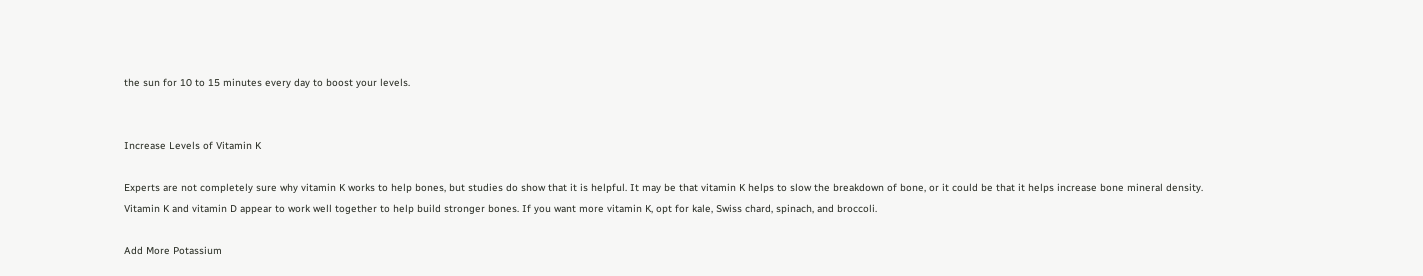the sun for 10 to 15 minutes every day to boost your levels.


Increase Levels of Vitamin K

Experts are not completely sure why vitamin K works to help bones, but studies do show that it is helpful. It may be that vitamin K helps to slow the breakdown of bone, or it could be that it helps increase bone mineral density. Vitamin K and vitamin D appear to work well together to help build stronger bones. If you want more vitamin K, opt for kale, Swiss chard, spinach, and broccoli.

Add More Potassium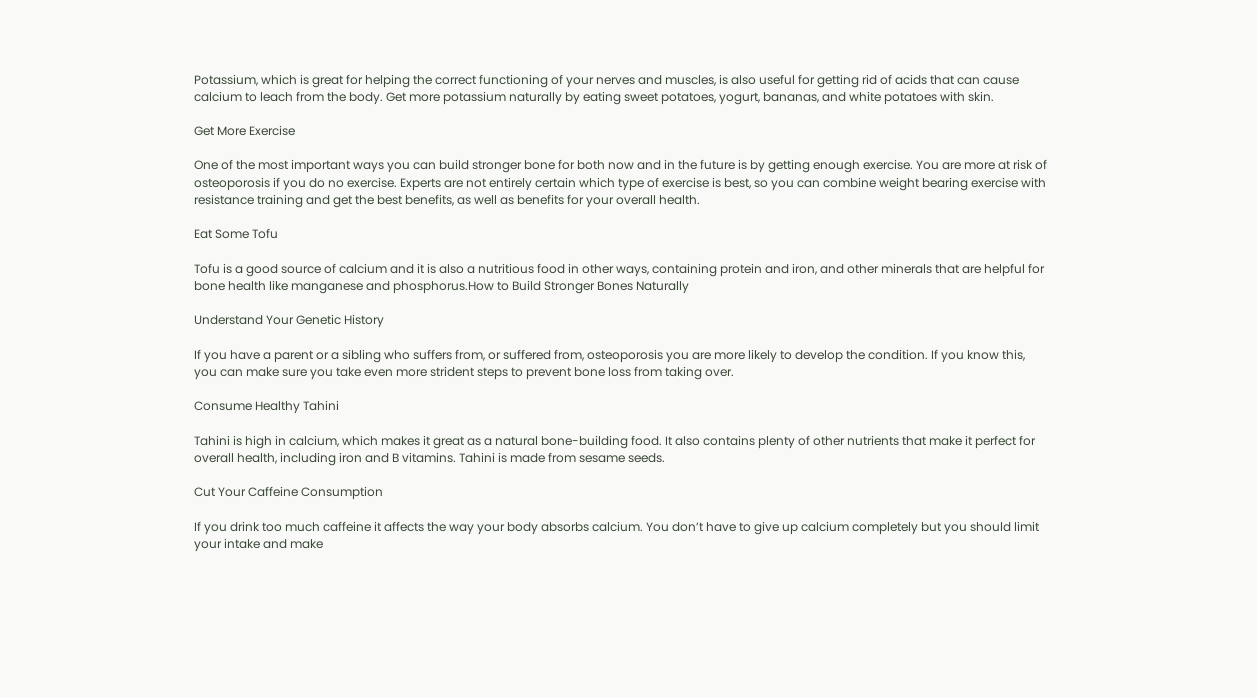Potassium, which is great for helping the correct functioning of your nerves and muscles, is also useful for getting rid of acids that can cause calcium to leach from the body. Get more potassium naturally by eating sweet potatoes, yogurt, bananas, and white potatoes with skin.

Get More Exercise

One of the most important ways you can build stronger bone for both now and in the future is by getting enough exercise. You are more at risk of osteoporosis if you do no exercise. Experts are not entirely certain which type of exercise is best, so you can combine weight bearing exercise with resistance training and get the best benefits, as well as benefits for your overall health.

Eat Some Tofu

Tofu is a good source of calcium and it is also a nutritious food in other ways, containing protein and iron, and other minerals that are helpful for bone health like manganese and phosphorus.How to Build Stronger Bones Naturally

Understand Your Genetic History

If you have a parent or a sibling who suffers from, or suffered from, osteoporosis you are more likely to develop the condition. If you know this, you can make sure you take even more strident steps to prevent bone loss from taking over.

Consume Healthy Tahini

Tahini is high in calcium, which makes it great as a natural bone-building food. It also contains plenty of other nutrients that make it perfect for overall health, including iron and B vitamins. Tahini is made from sesame seeds.

Cut Your Caffeine Consumption

If you drink too much caffeine it affects the way your body absorbs calcium. You don’t have to give up calcium completely but you should limit your intake and make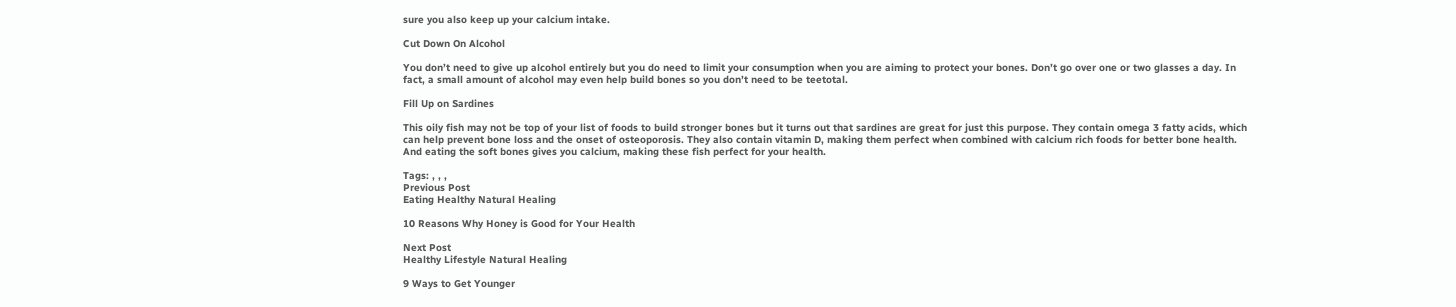sure you also keep up your calcium intake.

Cut Down On Alcohol

You don’t need to give up alcohol entirely but you do need to limit your consumption when you are aiming to protect your bones. Don’t go over one or two glasses a day. In fact, a small amount of alcohol may even help build bones so you don’t need to be teetotal.

Fill Up on Sardines

This oily fish may not be top of your list of foods to build stronger bones but it turns out that sardines are great for just this purpose. They contain omega 3 fatty acids, which can help prevent bone loss and the onset of osteoporosis. They also contain vitamin D, making them perfect when combined with calcium rich foods for better bone health. And eating the soft bones gives you calcium, making these fish perfect for your health.

Tags: , , ,
Previous Post
Eating Healthy Natural Healing

10 Reasons Why Honey is Good for Your Health

Next Post
Healthy Lifestyle Natural Healing

9 Ways to Get Younger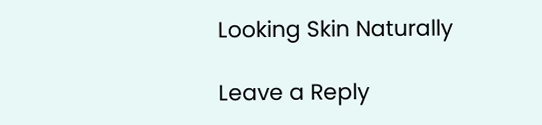Looking Skin Naturally

Leave a Reply